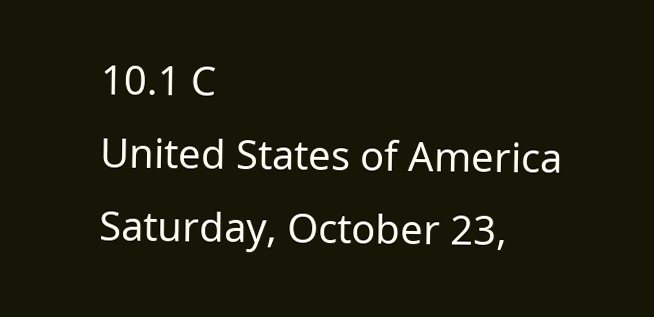10.1 C
United States of America
Saturday, October 23,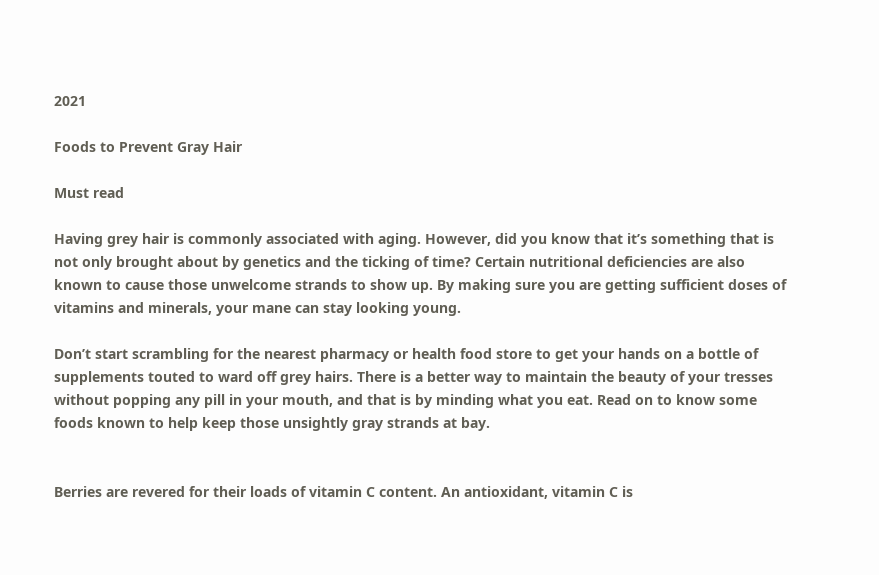2021

Foods to Prevent Gray Hair

Must read

Having grey hair is commonly associated with aging. However, did you know that it’s something that is not only brought about by genetics and the ticking of time? Certain nutritional deficiencies are also known to cause those unwelcome strands to show up. By making sure you are getting sufficient doses of vitamins and minerals, your mane can stay looking young.

Don’t start scrambling for the nearest pharmacy or health food store to get your hands on a bottle of supplements touted to ward off grey hairs. There is a better way to maintain the beauty of your tresses without popping any pill in your mouth, and that is by minding what you eat. Read on to know some foods known to help keep those unsightly gray strands at bay.


Berries are revered for their loads of vitamin C content. An antioxidant, vitamin C is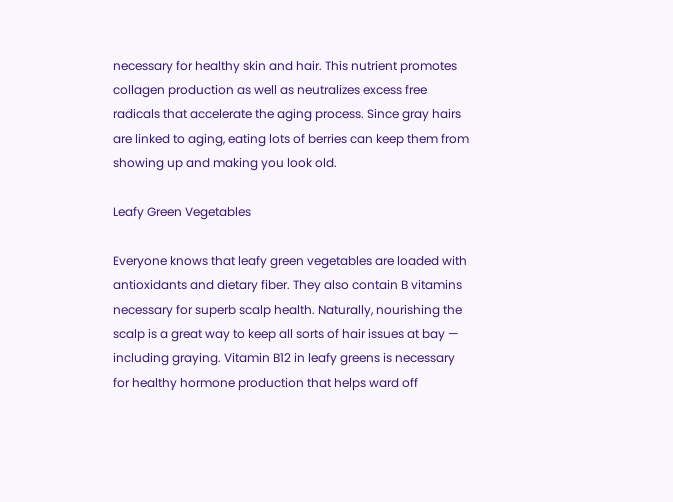necessary for healthy skin and hair. This nutrient promotes collagen production as well as neutralizes excess free radicals that accelerate the aging process. Since gray hairs are linked to aging, eating lots of berries can keep them from showing up and making you look old.

Leafy Green Vegetables

Everyone knows that leafy green vegetables are loaded with antioxidants and dietary fiber. They also contain B vitamins necessary for superb scalp health. Naturally, nourishing the scalp is a great way to keep all sorts of hair issues at bay — including graying. Vitamin B12 in leafy greens is necessary for healthy hormone production that helps ward off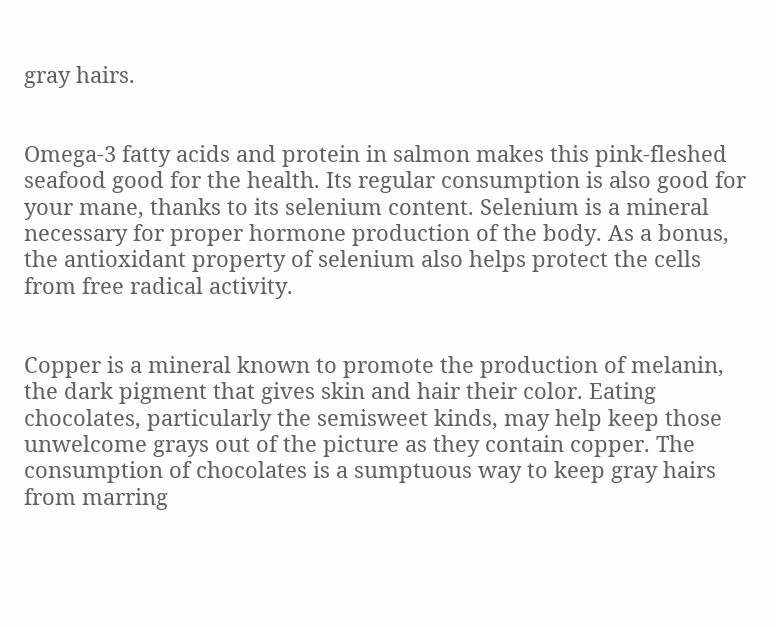gray hairs.


Omega-3 fatty acids and protein in salmon makes this pink-fleshed seafood good for the health. Its regular consumption is also good for your mane, thanks to its selenium content. Selenium is a mineral necessary for proper hormone production of the body. As a bonus, the antioxidant property of selenium also helps protect the cells from free radical activity.


Copper is a mineral known to promote the production of melanin, the dark pigment that gives skin and hair their color. Eating chocolates, particularly the semisweet kinds, may help keep those unwelcome grays out of the picture as they contain copper. The consumption of chocolates is a sumptuous way to keep gray hairs from marring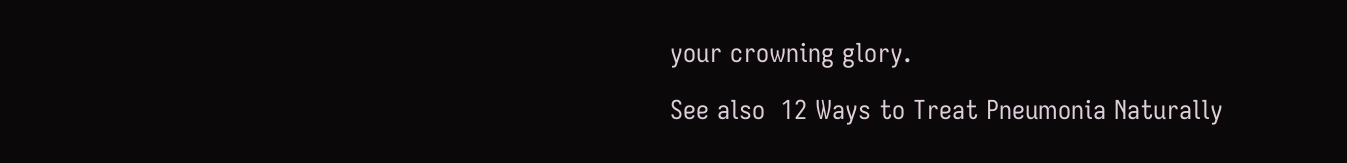your crowning glory.

See also  12 Ways to Treat Pneumonia Naturally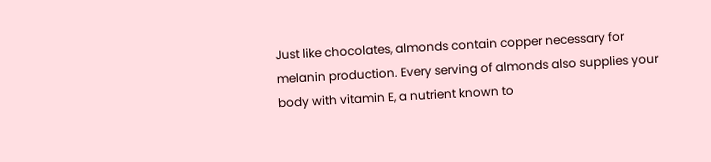Just like chocolates, almonds contain copper necessary for melanin production. Every serving of almonds also supplies your body with vitamin E, a nutrient known to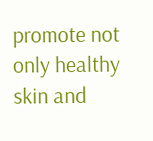promote not only healthy skin and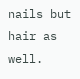nails but hair as well.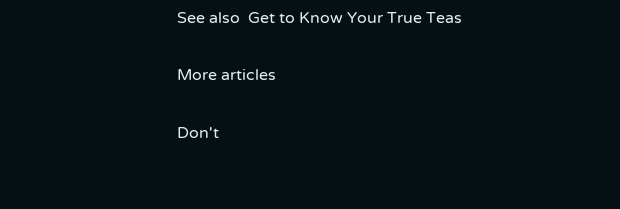See also  Get to Know Your True Teas

More articles

Don't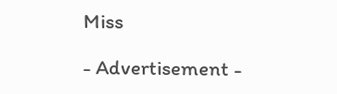Miss

- Advertisement -